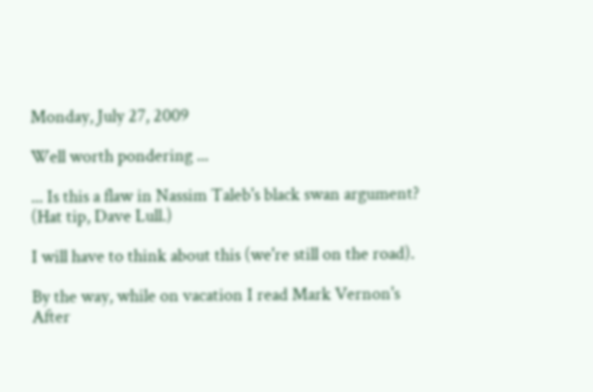Monday, July 27, 2009

Well worth pondering ...

... Is this a flaw in Nassim Taleb's black swan argument? (Hat tip, Dave Lull.)

I will have to think about this (we're still on the road).

By the way, while on vacation I read Mark Vernon's After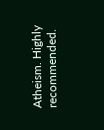Atheism. Highly recommended.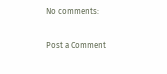No comments:

Post a Comment